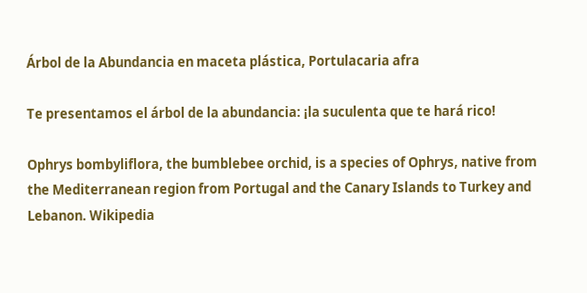Árbol de la Abundancia en maceta plástica, Portulacaria afra

Te presentamos el árbol de la abundancia: ¡la suculenta que te hará rico!

Ophrys bombyliflora, the bumblebee orchid, is a species of Ophrys, native from the Mediterranean region from Portugal and the Canary Islands to Turkey and Lebanon. Wikipedia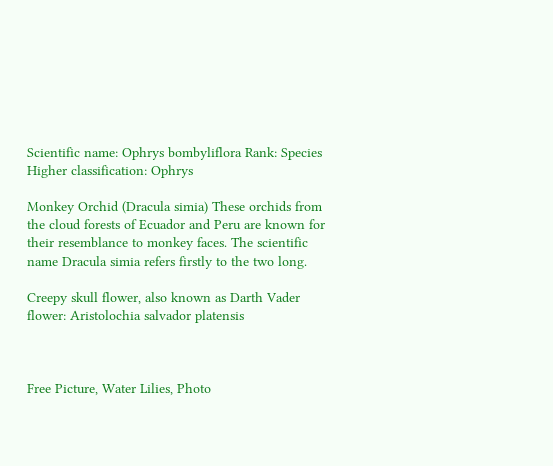Scientific name: Ophrys bombyliflora Rank: Species Higher classification: Ophrys

Monkey Orchid (Dracula simia) These orchids from the cloud forests of Ecuador and Peru are known for their resemblance to monkey faces. The scientific name Dracula simia refers firstly to the two long.

Creepy skull flower, also known as Darth Vader flower: Aristolochia salvador platensis



Free Picture, Water Lilies, Photo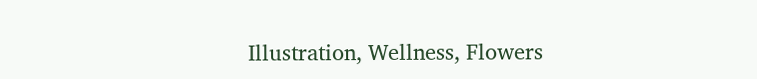Illustration, Wellness, Flowers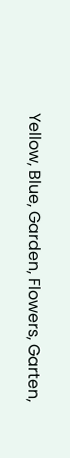Yellow, Blue, Garden, Flowers, Garten,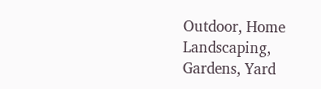Outdoor, Home Landscaping, Gardens, Yard